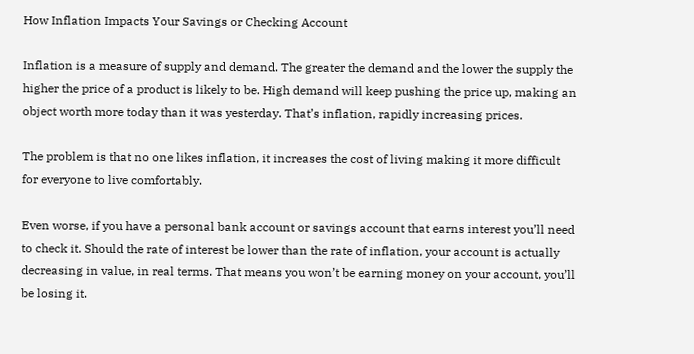How Inflation Impacts Your Savings or Checking Account

Inflation is a measure of supply and demand. The greater the demand and the lower the supply the higher the price of a product is likely to be. High demand will keep pushing the price up, making an object worth more today than it was yesterday. That’s inflation, rapidly increasing prices.

The problem is that no one likes inflation, it increases the cost of living making it more difficult for everyone to live comfortably.

Even worse, if you have a personal bank account or savings account that earns interest you’ll need to check it. Should the rate of interest be lower than the rate of inflation, your account is actually decreasing in value, in real terms. That means you won’t be earning money on your account, you’ll be losing it.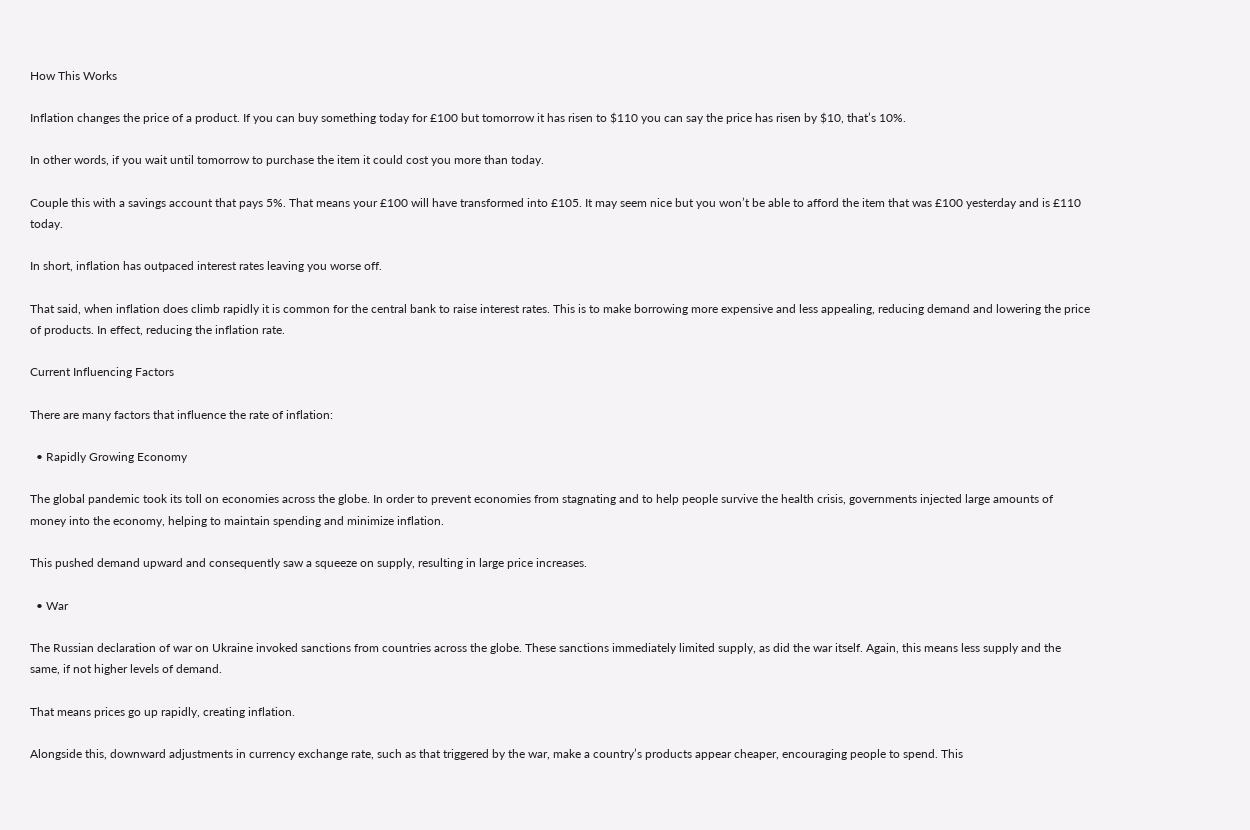How This Works

Inflation changes the price of a product. If you can buy something today for £100 but tomorrow it has risen to $110 you can say the price has risen by $10, that’s 10%.

In other words, if you wait until tomorrow to purchase the item it could cost you more than today.

Couple this with a savings account that pays 5%. That means your £100 will have transformed into £105. It may seem nice but you won’t be able to afford the item that was £100 yesterday and is £110 today.

In short, inflation has outpaced interest rates leaving you worse off.

That said, when inflation does climb rapidly it is common for the central bank to raise interest rates. This is to make borrowing more expensive and less appealing, reducing demand and lowering the price of products. In effect, reducing the inflation rate.

Current Influencing Factors

There are many factors that influence the rate of inflation:

  • Rapidly Growing Economy

The global pandemic took its toll on economies across the globe. In order to prevent economies from stagnating and to help people survive the health crisis, governments injected large amounts of money into the economy, helping to maintain spending and minimize inflation.

This pushed demand upward and consequently saw a squeeze on supply, resulting in large price increases.

  • War

The Russian declaration of war on Ukraine invoked sanctions from countries across the globe. These sanctions immediately limited supply, as did the war itself. Again, this means less supply and the same, if not higher levels of demand.

That means prices go up rapidly, creating inflation.

Alongside this, downward adjustments in currency exchange rate, such as that triggered by the war, make a country’s products appear cheaper, encouraging people to spend. This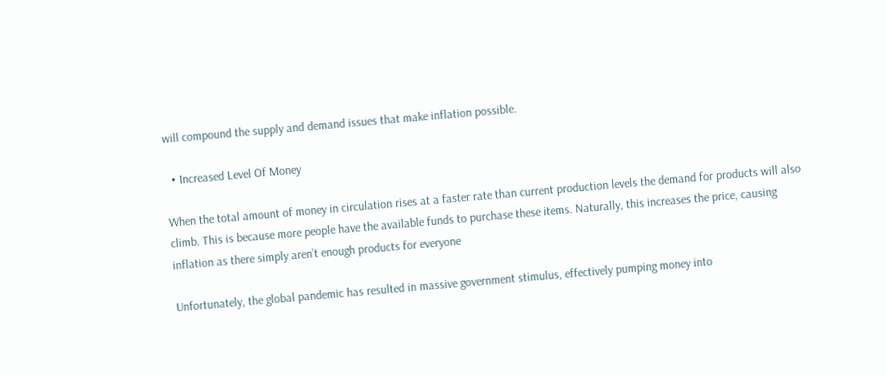will compound the supply and demand issues that make inflation possible.

  • Increased Level Of Money

When the total amount of money in circulation rises at a faster rate than current production levels the demand for products will also climb. This is because more people have the available funds to purchase these items. Naturally, this increases the price, causing inflation as there simply aren’t enough products for everyone

Unfortunately, the global pandemic has resulted in massive government stimulus, effectively pumping money into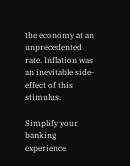the economy at an unprecedented rate. Inflation was an inevitable side-effect of this stimulus.

Simplify your banking experience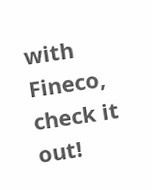with Fineco, check it out!